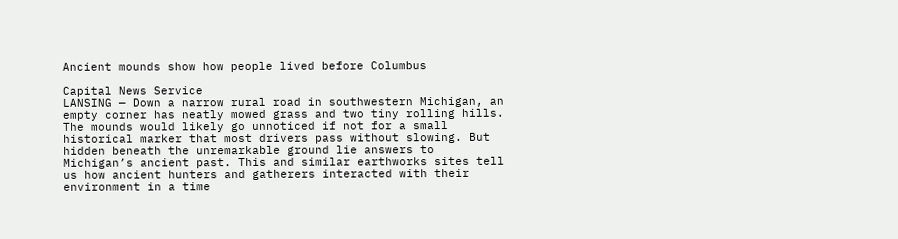Ancient mounds show how people lived before Columbus

Capital News Service
LANSING — Down a narrow rural road in southwestern Michigan, an empty corner has neatly mowed grass and two tiny rolling hills. The mounds would likely go unnoticed if not for a small historical marker that most drivers pass without slowing. But hidden beneath the unremarkable ground lie answers to Michigan’s ancient past. This and similar earthworks sites tell us how ancient hunters and gatherers interacted with their environment in a time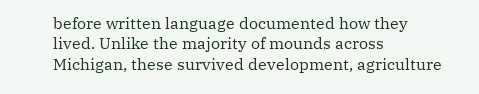before written language documented how they lived. Unlike the majority of mounds across Michigan, these survived development, agriculture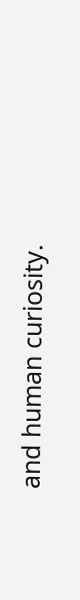and human curiosity.